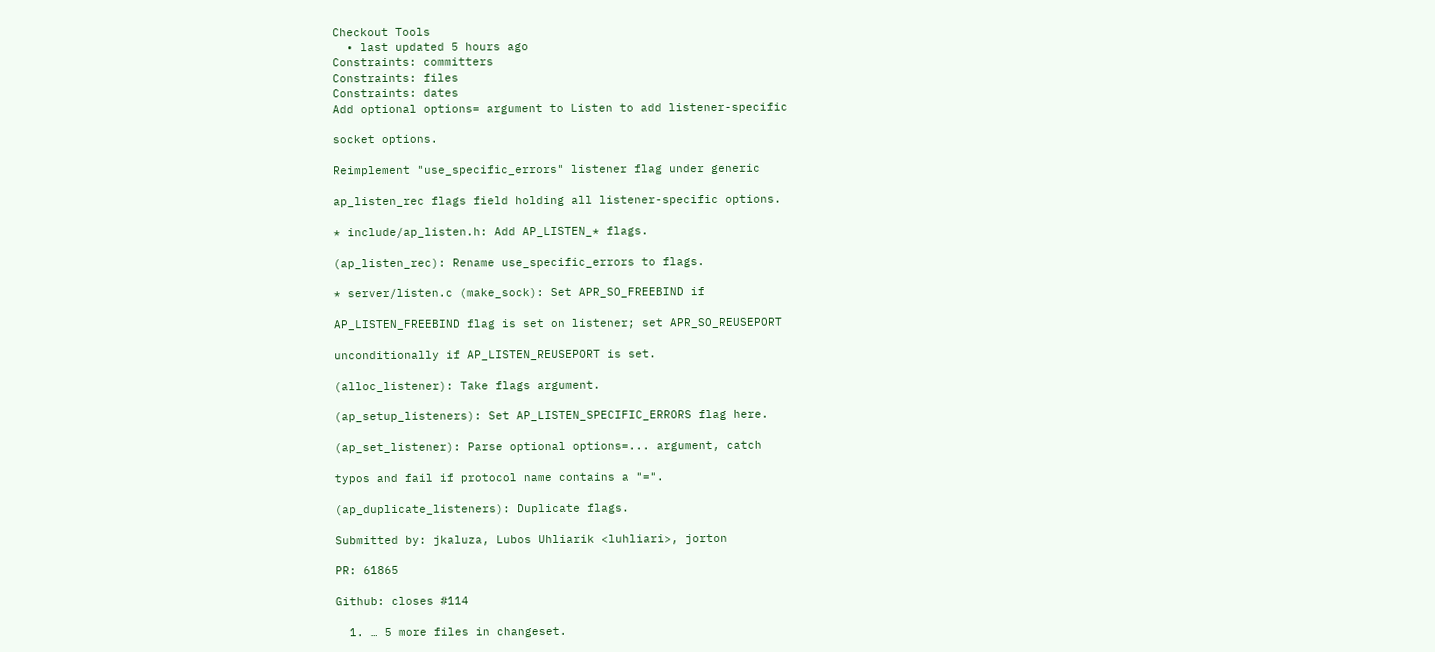Checkout Tools
  • last updated 5 hours ago
Constraints: committers
Constraints: files
Constraints: dates
Add optional options= argument to Listen to add listener-specific

socket options.

Reimplement "use_specific_errors" listener flag under generic

ap_listen_rec flags field holding all listener-specific options.

* include/ap_listen.h: Add AP_LISTEN_* flags.

(ap_listen_rec): Rename use_specific_errors to flags.

* server/listen.c (make_sock): Set APR_SO_FREEBIND if

AP_LISTEN_FREEBIND flag is set on listener; set APR_SO_REUSEPORT

unconditionally if AP_LISTEN_REUSEPORT is set.

(alloc_listener): Take flags argument.

(ap_setup_listeners): Set AP_LISTEN_SPECIFIC_ERRORS flag here.

(ap_set_listener): Parse optional options=... argument, catch

typos and fail if protocol name contains a "=".

(ap_duplicate_listeners): Duplicate flags.

Submitted by: jkaluza, Lubos Uhliarik <luhliari>, jorton

PR: 61865

Github: closes #114

  1. … 5 more files in changeset.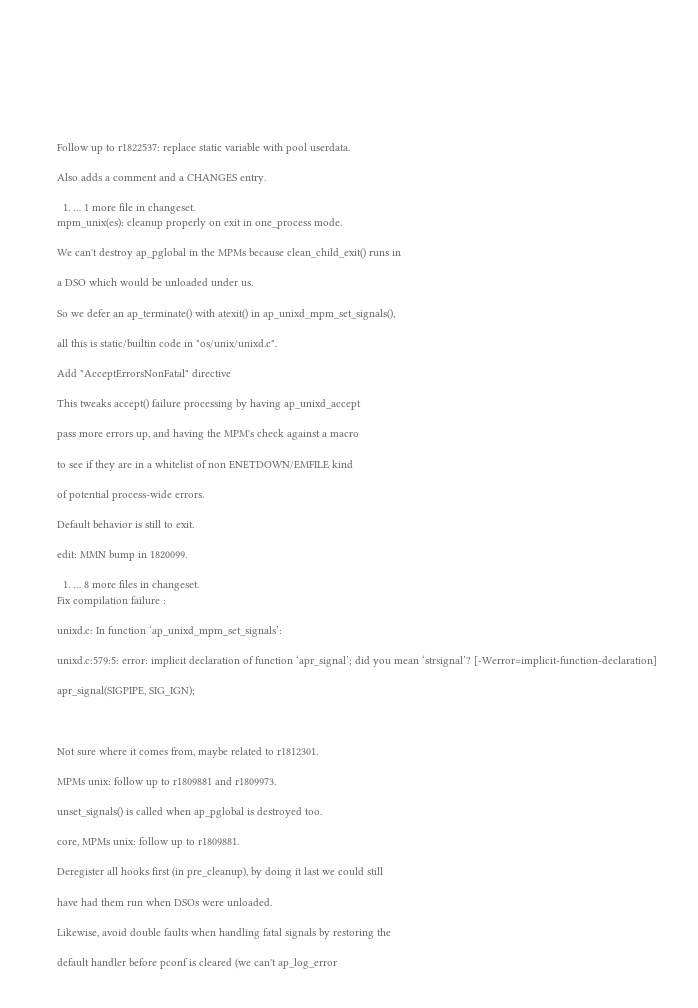Follow up to r1822537: replace static variable with pool userdata.

Also adds a comment and a CHANGES entry.

  1. … 1 more file in changeset.
mpm_unix(es): cleanup properly on exit in one_process mode.

We can't destroy ap_pglobal in the MPMs because clean_child_exit() runs in

a DSO which would be unloaded under us.

So we defer an ap_terminate() with atexit() in ap_unixd_mpm_set_signals(),

all this is static/builtin code in "os/unix/unixd.c".

Add "AcceptErrorsNonFatal" directive

This tweaks accept() failure processing by having ap_unixd_accept

pass more errors up, and having the MPM's check against a macro

to see if they are in a whitelist of non ENETDOWN/EMFILE kind

of potential process-wide errors.

Default behavior is still to exit.

edit: MMN bump in 1820099.

  1. … 8 more files in changeset.
Fix compilation failure :

unixd.c: In function ‘ap_unixd_mpm_set_signals’:

unixd.c:579:5: error: implicit declaration of function ‘apr_signal’; did you mean ‘strsignal’? [-Werror=implicit-function-declaration]

apr_signal(SIGPIPE, SIG_IGN);



Not sure where it comes from, maybe related to r1812301.

MPMs unix: follow up to r1809881 and r1809973.

unset_signals() is called when ap_pglobal is destroyed too.

core, MPMs unix: follow up to r1809881.

Deregister all hooks first (in pre_cleanup), by doing it last we could still

have had them run when DSOs were unloaded.

Likewise, avoid double faults when handling fatal signals by restoring the

default handler before pconf is cleared (we can't ap_log_error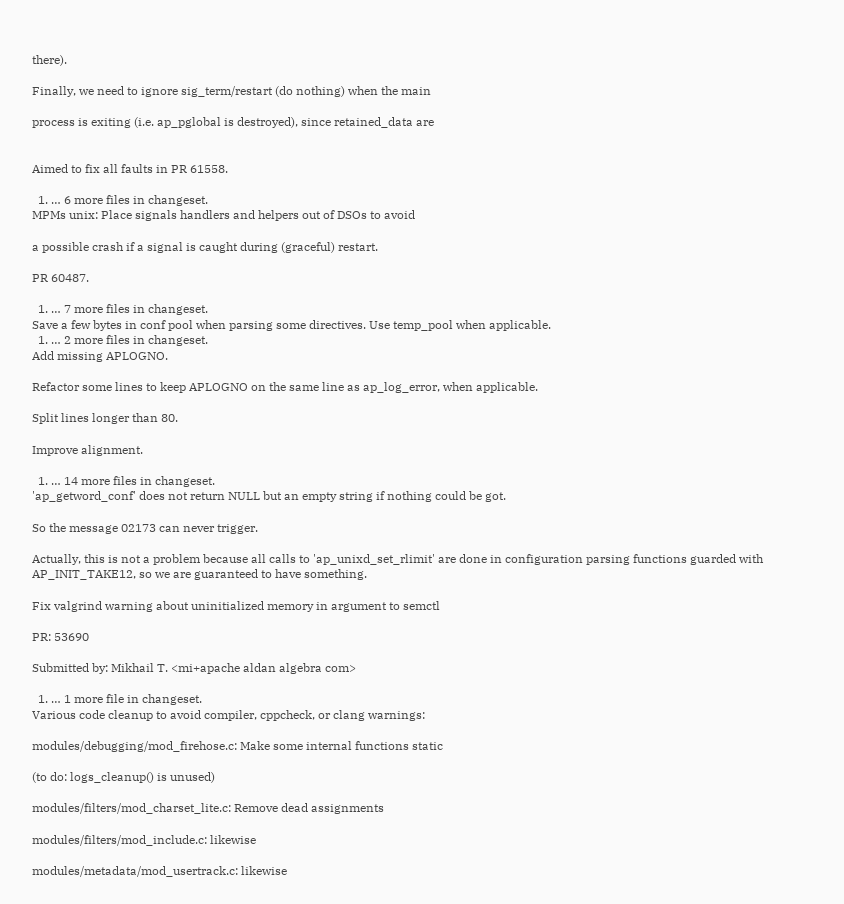there).

Finally, we need to ignore sig_term/restart (do nothing) when the main

process is exiting (i.e. ap_pglobal is destroyed), since retained_data are


Aimed to fix all faults in PR 61558.

  1. … 6 more files in changeset.
MPMs unix: Place signals handlers and helpers out of DSOs to avoid

a possible crash if a signal is caught during (graceful) restart.

PR 60487.

  1. … 7 more files in changeset.
Save a few bytes in conf pool when parsing some directives. Use temp_pool when applicable.
  1. … 2 more files in changeset.
Add missing APLOGNO.

Refactor some lines to keep APLOGNO on the same line as ap_log_error, when applicable.

Split lines longer than 80.

Improve alignment.

  1. … 14 more files in changeset.
'ap_getword_conf' does not return NULL but an empty string if nothing could be got.

So the message 02173 can never trigger.

Actually, this is not a problem because all calls to 'ap_unixd_set_rlimit' are done in configuration parsing functions guarded with AP_INIT_TAKE12, so we are guaranteed to have something.

Fix valgrind warning about uninitialized memory in argument to semctl

PR: 53690

Submitted by: Mikhail T. <mi+apache aldan algebra com>

  1. … 1 more file in changeset.
Various code cleanup to avoid compiler, cppcheck, or clang warnings:

modules/debugging/mod_firehose.c: Make some internal functions static

(to do: logs_cleanup() is unused)

modules/filters/mod_charset_lite.c: Remove dead assignments

modules/filters/mod_include.c: likewise

modules/metadata/mod_usertrack.c: likewise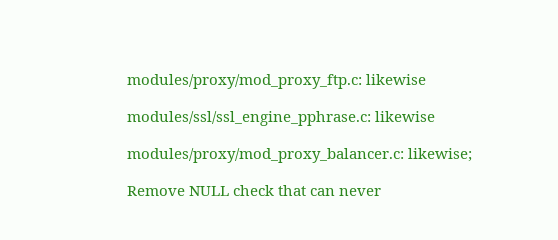modules/proxy/mod_proxy_ftp.c: likewise

modules/ssl/ssl_engine_pphrase.c: likewise

modules/proxy/mod_proxy_balancer.c: likewise;

Remove NULL check that can never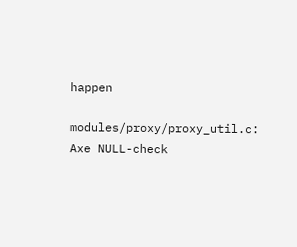happen

modules/proxy/proxy_util.c: Axe NULL-check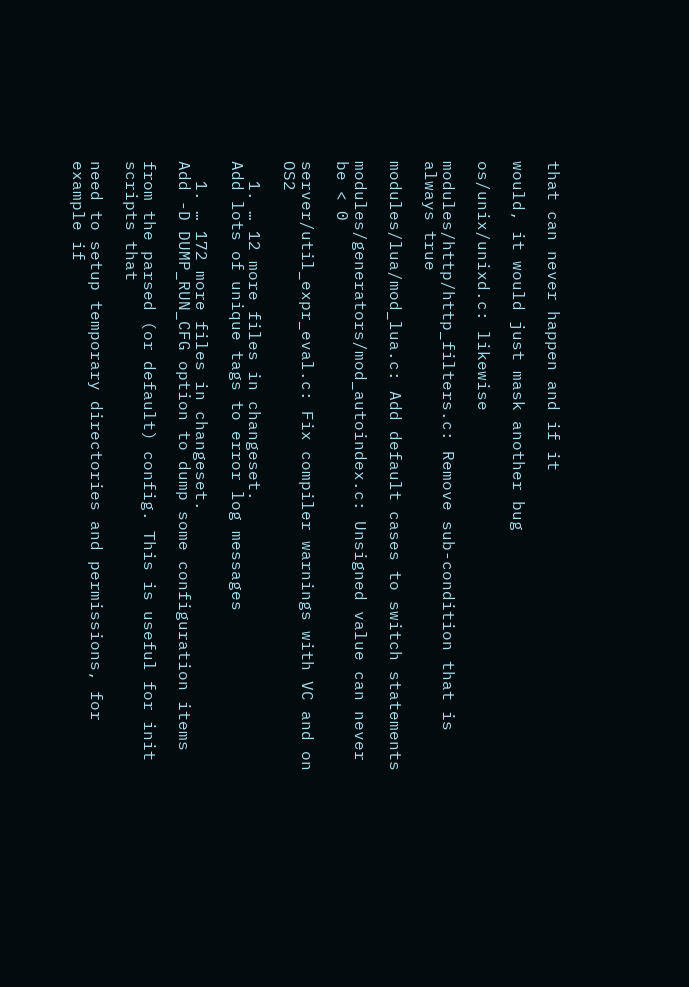that can never happen and if it

would, it would just mask another bug

os/unix/unixd.c: likewise

modules/http/http_filters.c: Remove sub-condition that is always true

modules/lua/mod_lua.c: Add default cases to switch statements

modules/generators/mod_autoindex.c: Unsigned value can never be < 0

server/util_expr_eval.c: Fix compiler warnings with VC and on OS2

  1. … 12 more files in changeset.
Add lots of unique tags to error log messages

  1. … 172 more files in changeset.
Add -D DUMP_RUN_CFG option to dump some configuration items

from the parsed (or default) config. This is useful for init scripts that

need to setup temporary directories and permissions, for example if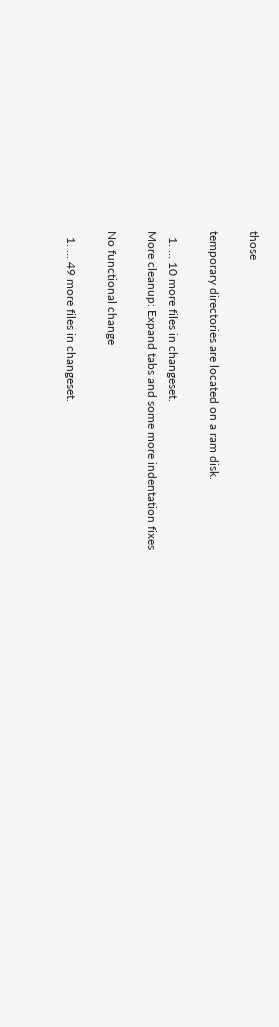those

temporary directories are located on a ram disk.

  1. … 10 more files in changeset.
More cleanup: Expand tabs and some more indentation fixes

No functional change

  1. … 49 more files in changeset.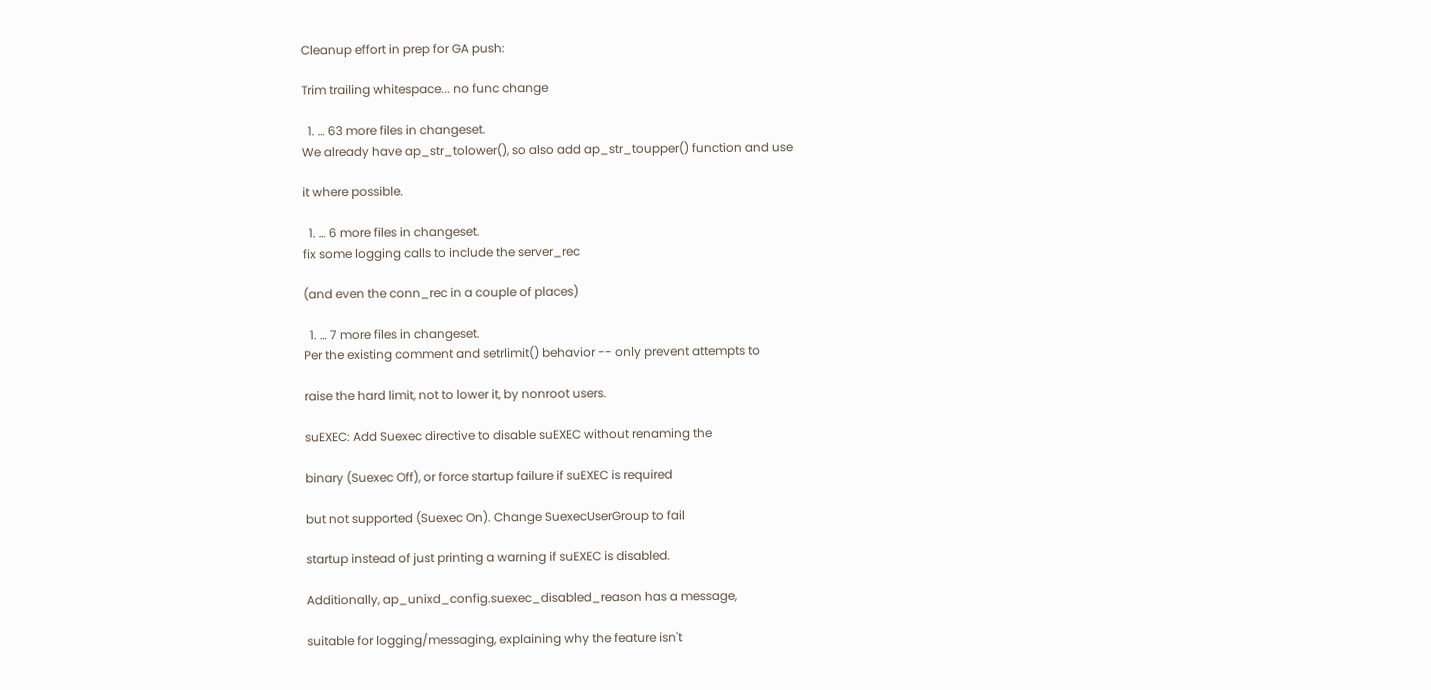Cleanup effort in prep for GA push:

Trim trailing whitespace... no func change

  1. … 63 more files in changeset.
We already have ap_str_tolower(), so also add ap_str_toupper() function and use

it where possible.

  1. … 6 more files in changeset.
fix some logging calls to include the server_rec

(and even the conn_rec in a couple of places)

  1. … 7 more files in changeset.
Per the existing comment and setrlimit() behavior -- only prevent attempts to

raise the hard limit, not to lower it, by nonroot users.

suEXEC: Add Suexec directive to disable suEXEC without renaming the

binary (Suexec Off), or force startup failure if suEXEC is required

but not supported (Suexec On). Change SuexecUserGroup to fail

startup instead of just printing a warning if suEXEC is disabled.

Additionally, ap_unixd_config.suexec_disabled_reason has a message,

suitable for logging/messaging, explaining why the feature isn't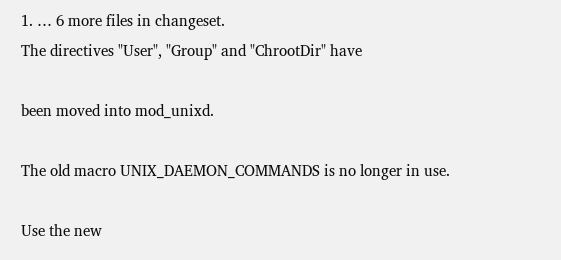1. … 6 more files in changeset.
The directives "User", "Group" and "ChrootDir" have

been moved into mod_unixd.

The old macro UNIX_DAEMON_COMMANDS is no longer in use.

Use the new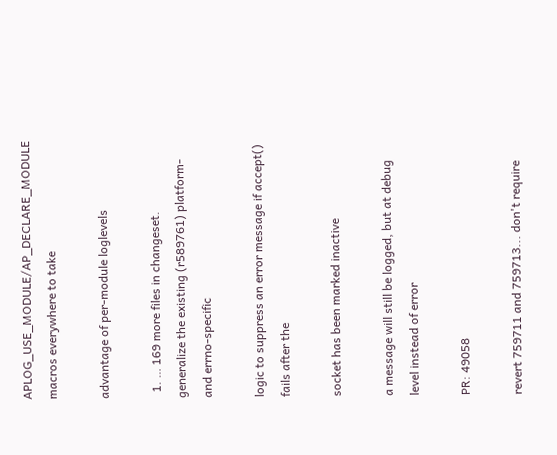APLOG_USE_MODULE/AP_DECLARE_MODULE macros everywhere to take

advantage of per-module loglevels

  1. … 169 more files in changeset.
generalize the existing (r589761) platform- and errno-specific

logic to suppress an error message if accept() fails after the

socket has been marked inactive

a message will still be logged, but at debug level instead of error

PR: 49058

revert 759711 and 759713... don't require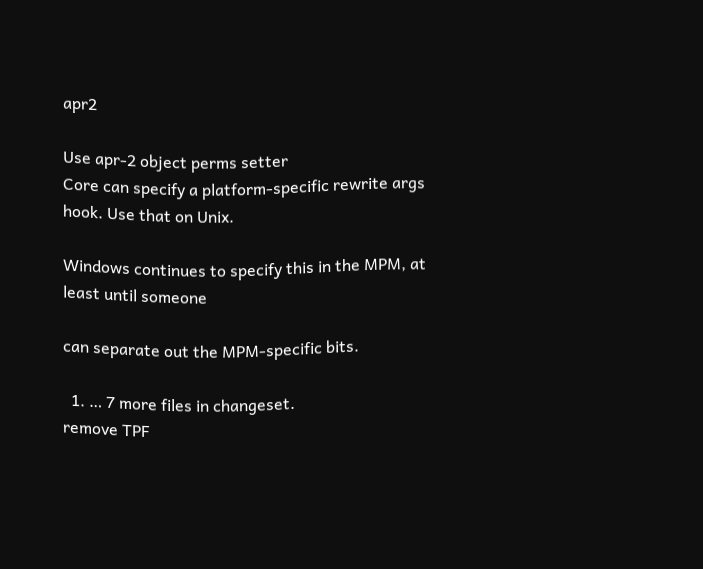apr2

Use apr-2 object perms setter
Core can specify a platform-specific rewrite args hook. Use that on Unix.

Windows continues to specify this in the MPM, at least until someone

can separate out the MPM-specific bits.

  1. … 7 more files in changeset.
remove TPF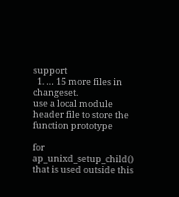support
  1. … 15 more files in changeset.
use a local module header file to store the function prototype

for ap_unixd_setup_child() that is used outside this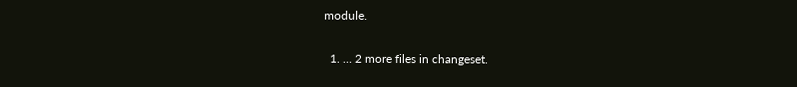module.

  1. … 2 more files in changeset.